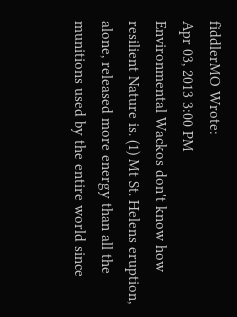fiddlerMO Wrote:
Apr 03, 2013 3:00 PM
Environmental Wackos don't know how resilient Nature is. (1) Mt St. Helens eruption, alone, released more energy than all the munitions used by the entire world since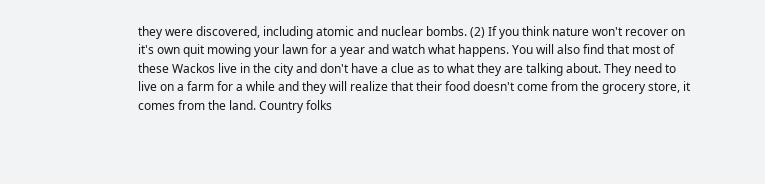they were discovered, including atomic and nuclear bombs. (2) If you think nature won't recover on it's own quit mowing your lawn for a year and watch what happens. You will also find that most of these Wackos live in the city and don't have a clue as to what they are talking about. They need to live on a farm for a while and they will realize that their food doesn't come from the grocery store, it comes from the land. Country folks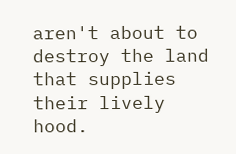aren't about to destroy the land that supplies their lively hood.